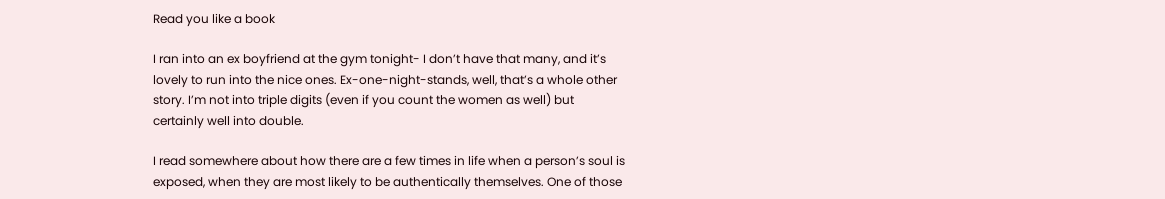Read you like a book

I ran into an ex boyfriend at the gym tonight- I don’t have that many, and it’s lovely to run into the nice ones. Ex-one-night-stands, well, that’s a whole other story. I’m not into triple digits (even if you count the women as well) but certainly well into double.

I read somewhere about how there are a few times in life when a person’s soul is exposed, when they are most likely to be authentically themselves. One of those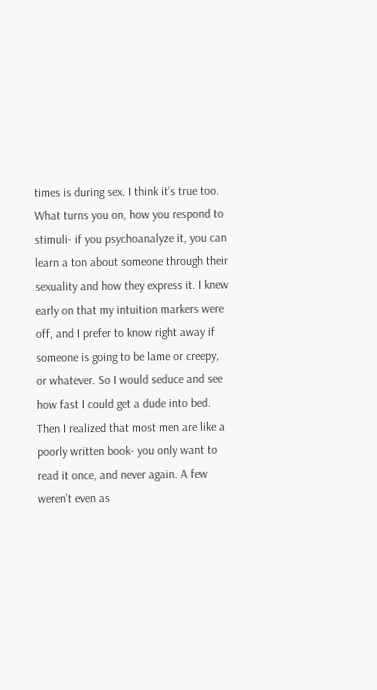times is during sex. I think it’s true too. What turns you on, how you respond to stimuli- if you psychoanalyze it, you can learn a ton about someone through their sexuality and how they express it. I knew early on that my intuition markers were off, and I prefer to know right away if someone is going to be lame or creepy, or whatever. So I would seduce and see how fast I could get a dude into bed. Then I realized that most men are like a poorly written book- you only want to read it once, and never again. A few weren’t even as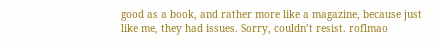good as a book, and rather more like a magazine, because just like me, they had issues. Sorry, couldn’t resist. roflmao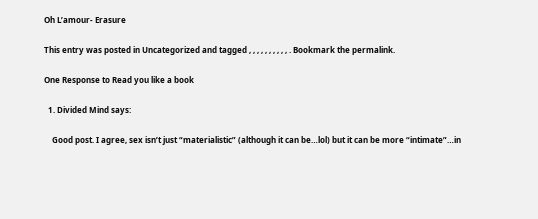Oh L’amour- Erasure

This entry was posted in Uncategorized and tagged , , , , , , , , , , . Bookmark the permalink.

One Response to Read you like a book

  1. Divided Mind says:

    Good post. I agree, sex isn’t just “materialistic” (although it can be…lol) but it can be more “intimate”…in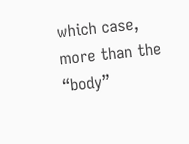which case, more than the “body”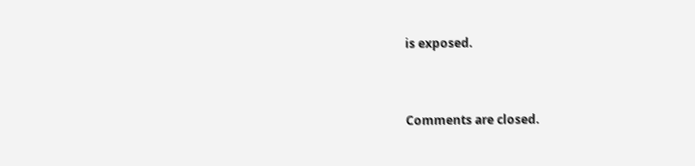is exposed.


Comments are closed.